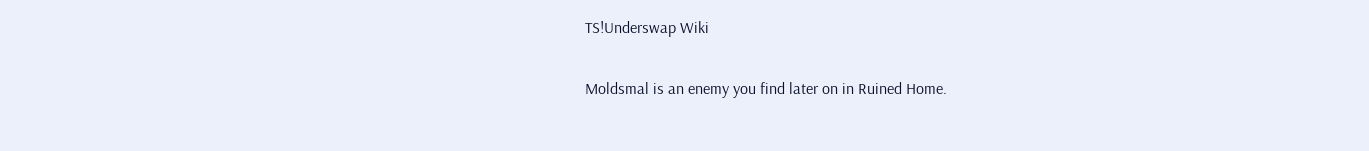TS!Underswap Wiki

Moldsmal is an enemy you find later on in Ruined Home.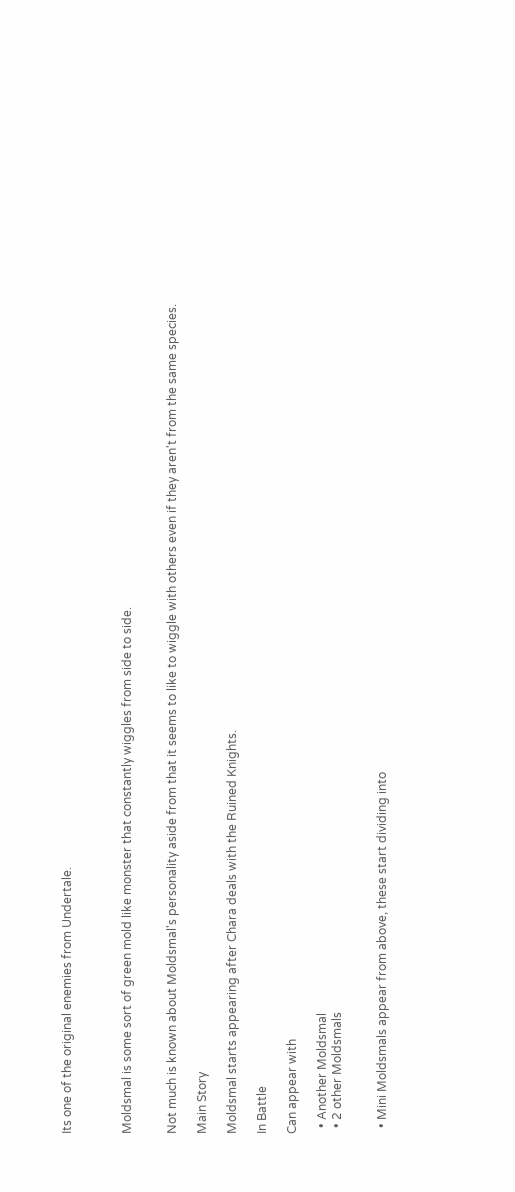Its one of the original enemies from Undertale.



Moldsmal is some sort of green mold like monster that constantly wiggles from side to side.


Not much is known about Moldsmal's personality aside from that it seems to like to wiggle with others even if they aren't from the same species.

Main Story

Moldsmal starts appearing after Chara deals with the Ruined Knights.

In Battle

Can appear with

  • Another Moldsmal
  • 2 other Moldsmals


  • Mini Moldsmals appear from above, these start dividing into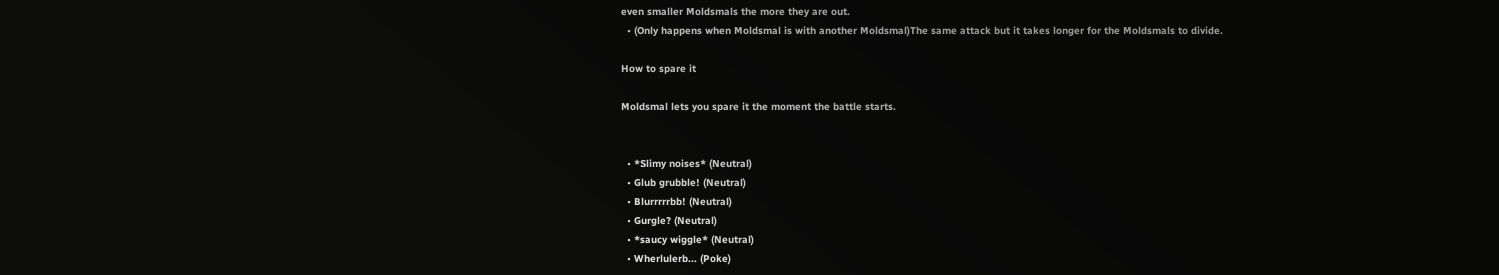even smaller Moldsmals the more they are out.
  • (Only happens when Moldsmal is with another Moldsmal)The same attack but it takes longer for the Moldsmals to divide.

How to spare it

Moldsmal lets you spare it the moment the battle starts.


  • *Slimy noises* (Neutral)
  • Glub grubble! (Neutral)
  • Blurrrrrbb! (Neutral)
  • Gurgle? (Neutral)
  • *saucy wiggle* (Neutral)
  • Wherlulerb... (Poke)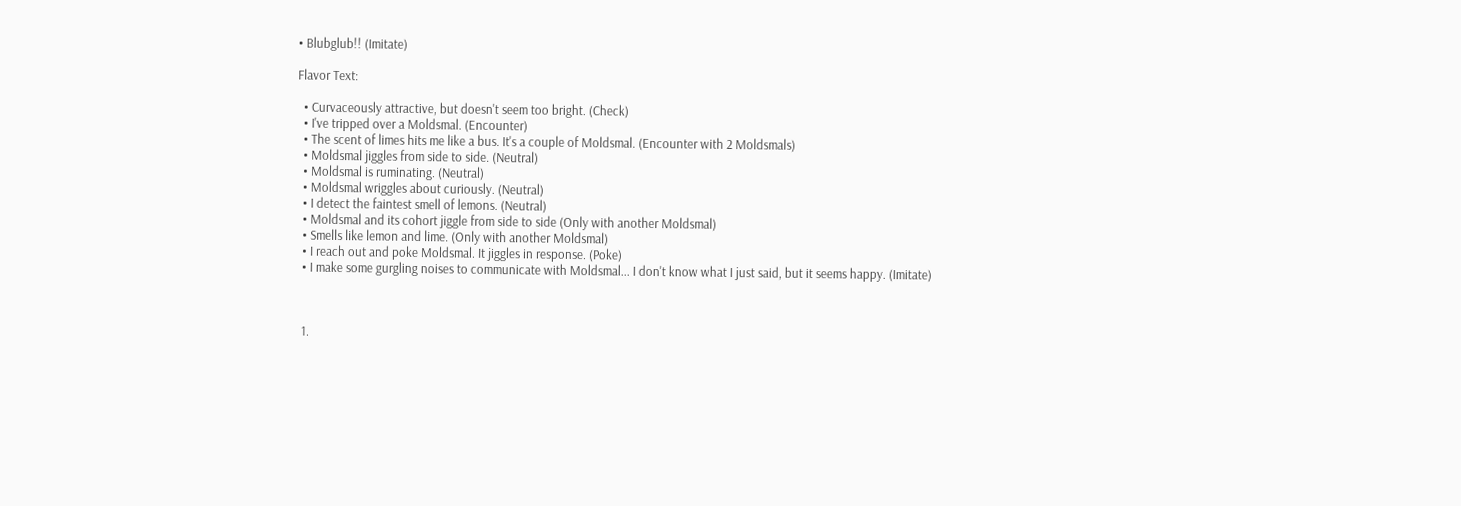• Blubglub!! (Imitate)

Flavor Text:

  • Curvaceously attractive, but doesn't seem too bright. (Check)
  • I've tripped over a Moldsmal. (Encounter)
  • The scent of limes hits me like a bus. It's a couple of Moldsmal. (Encounter with 2 Moldsmals)
  • Moldsmal jiggles from side to side. (Neutral)
  • Moldsmal is ruminating. (Neutral)
  • Moldsmal wriggles about curiously. (Neutral)
  • I detect the faintest smell of lemons. (Neutral)
  • Moldsmal and its cohort jiggle from side to side (Only with another Moldsmal)
  • Smells like lemon and lime. (Only with another Moldsmal)
  • I reach out and poke Moldsmal. It jiggles in response. (Poke)
  • I make some gurgling noises to communicate with Moldsmal... I don't know what I just said, but it seems happy. (Imitate)



  1.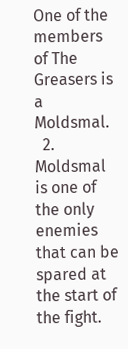One of the members of The Greasers is a Moldsmal.
  2. Moldsmal is one of the only enemies that can be spared at the start of the fight.